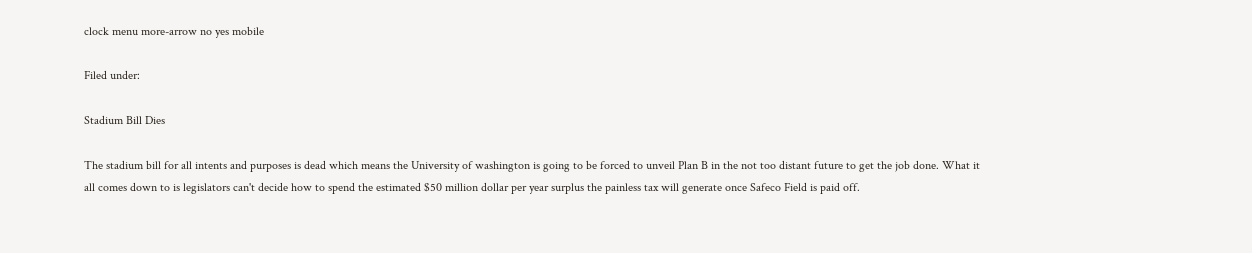clock menu more-arrow no yes mobile

Filed under:

Stadium Bill Dies

The stadium bill for all intents and purposes is dead which means the University of washington is going to be forced to unveil Plan B in the not too distant future to get the job done. What it all comes down to is legislators can't decide how to spend the estimated $50 million dollar per year surplus the painless tax will generate once Safeco Field is paid off.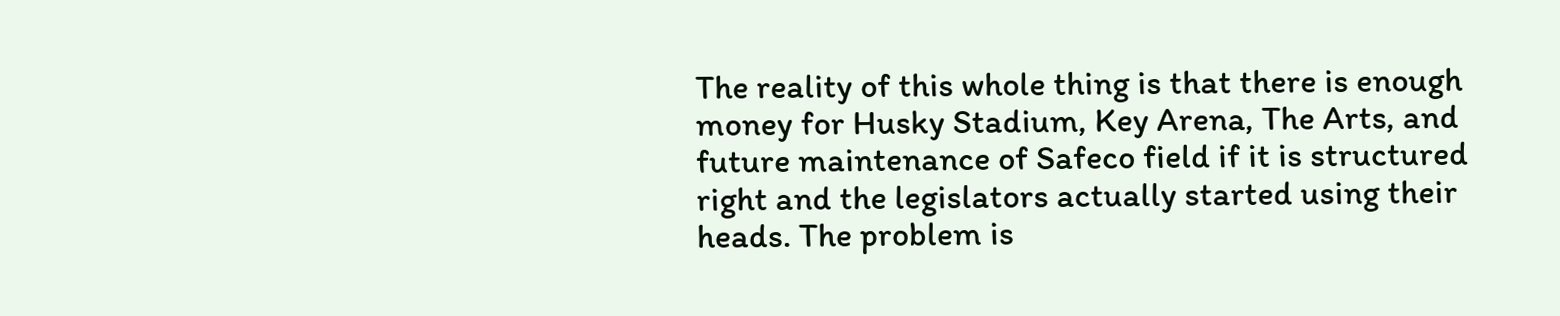The reality of this whole thing is that there is enough money for Husky Stadium, Key Arena, The Arts, and future maintenance of Safeco field if it is structured right and the legislators actually started using their heads. The problem is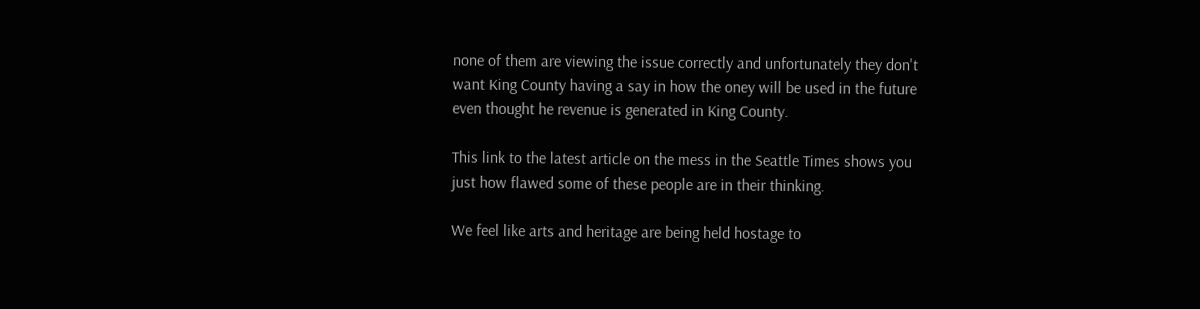none of them are viewing the issue correctly and unfortunately they don't want King County having a say in how the oney will be used in the future even thought he revenue is generated in King County.

This link to the latest article on the mess in the Seattle Times shows you just how flawed some of these people are in their thinking.

We feel like arts and heritage are being held hostage to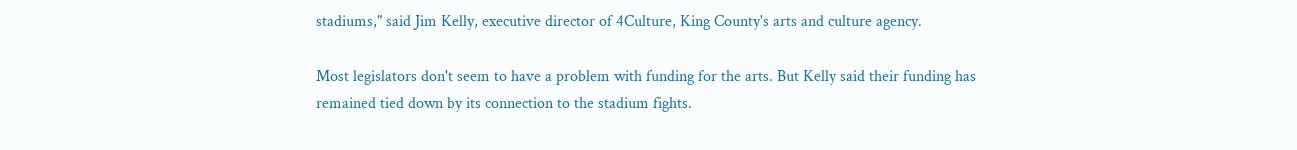stadiums," said Jim Kelly, executive director of 4Culture, King County's arts and culture agency.

Most legislators don't seem to have a problem with funding for the arts. But Kelly said their funding has remained tied down by its connection to the stadium fights.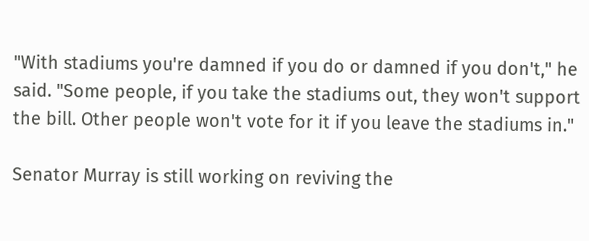"With stadiums you're damned if you do or damned if you don't," he said. "Some people, if you take the stadiums out, they won't support the bill. Other people won't vote for it if you leave the stadiums in."

Senator Murray is still working on reviving the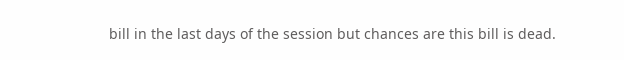bill in the last days of the session but chances are this bill is dead.